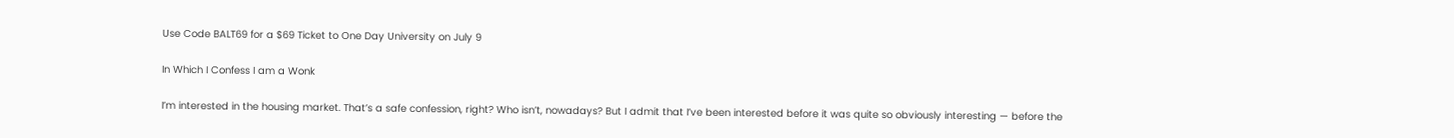Use Code BALT69 for a $69 Ticket to One Day University on July 9

In Which I Confess I am a Wonk

I’m interested in the housing market. That’s a safe confession, right? Who isn’t, nowadays? But I admit that I’ve been interested before it was quite so obviously interesting — before the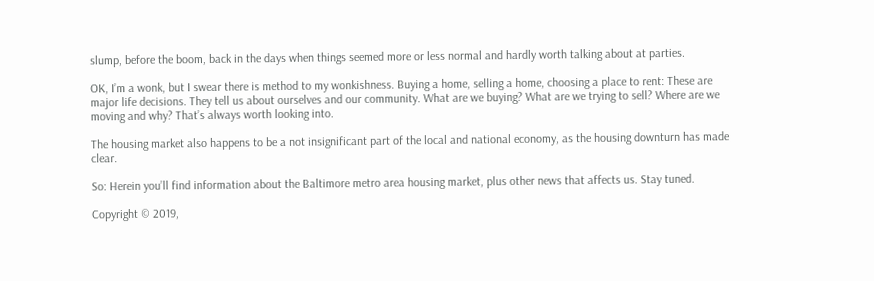slump, before the boom, back in the days when things seemed more or less normal and hardly worth talking about at parties.

OK, I’m a wonk, but I swear there is method to my wonkishness. Buying a home, selling a home, choosing a place to rent: These are major life decisions. They tell us about ourselves and our community. What are we buying? What are we trying to sell? Where are we moving and why? That’s always worth looking into.

The housing market also happens to be a not insignificant part of the local and national economy, as the housing downturn has made clear.

So: Herein you’ll find information about the Baltimore metro area housing market, plus other news that affects us. Stay tuned.

Copyright © 2019,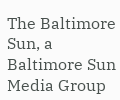The Baltimore Sun, a Baltimore Sun Media Group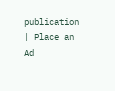publication | Place an Ad